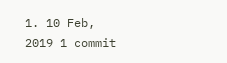1. 10 Feb, 2019 1 commit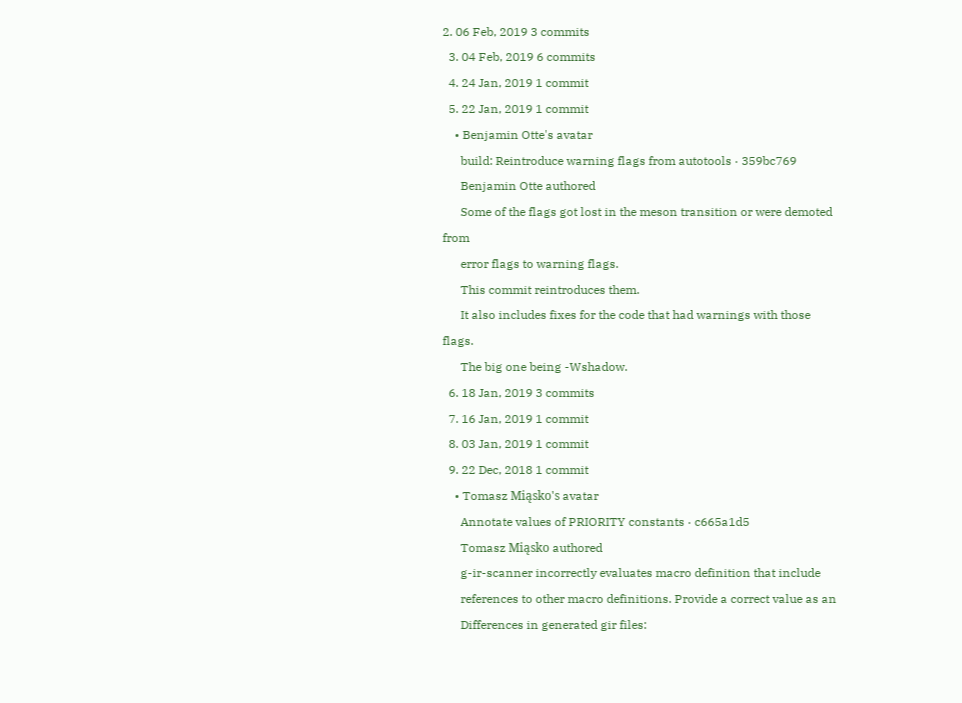2. 06 Feb, 2019 3 commits
  3. 04 Feb, 2019 6 commits
  4. 24 Jan, 2019 1 commit
  5. 22 Jan, 2019 1 commit
    • Benjamin Otte's avatar
      build: Reintroduce warning flags from autotools · 359bc769
      Benjamin Otte authored
      Some of the flags got lost in the meson transition or were demoted from
      error flags to warning flags.
      This commit reintroduces them.
      It also includes fixes for the code that had warnings with those flags.
      The big one being -Wshadow.
  6. 18 Jan, 2019 3 commits
  7. 16 Jan, 2019 1 commit
  8. 03 Jan, 2019 1 commit
  9. 22 Dec, 2018 1 commit
    • Tomasz Miąsko's avatar
      Annotate values of PRIORITY constants · c665a1d5
      Tomasz Miąsko authored
      g-ir-scanner incorrectly evaluates macro definition that include
      references to other macro definitions. Provide a correct value as an
      Differences in generated gir files: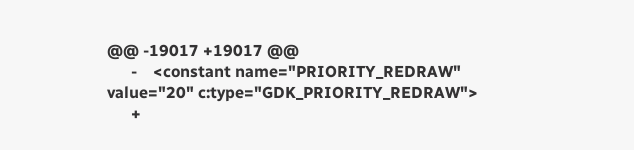@@ -19017 +19017 @@
      -    <constant name="PRIORITY_REDRAW" value="20" c:type="GDK_PRIORITY_REDRAW">
      +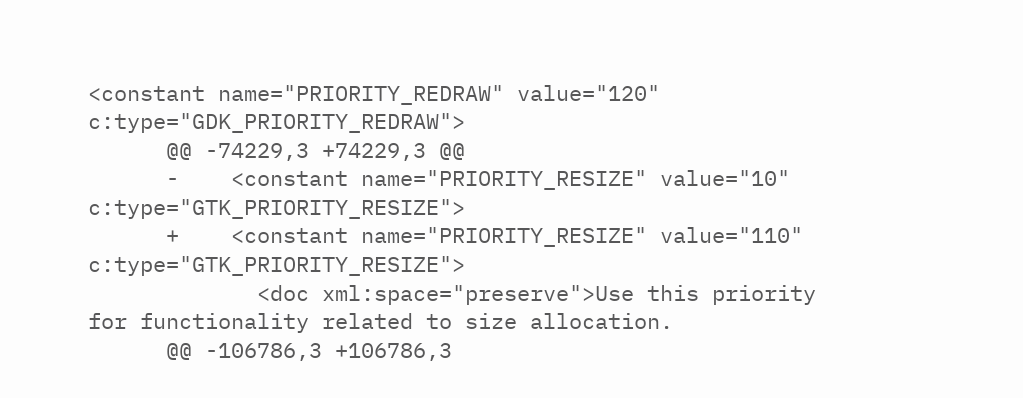<constant name="PRIORITY_REDRAW" value="120" c:type="GDK_PRIORITY_REDRAW">
      @@ -74229,3 +74229,3 @@
      -    <constant name="PRIORITY_RESIZE" value="10" c:type="GTK_PRIORITY_RESIZE">
      +    <constant name="PRIORITY_RESIZE" value="110" c:type="GTK_PRIORITY_RESIZE">
             <doc xml:space="preserve">Use this priority for functionality related to size allocation.
      @@ -106786,3 +106786,3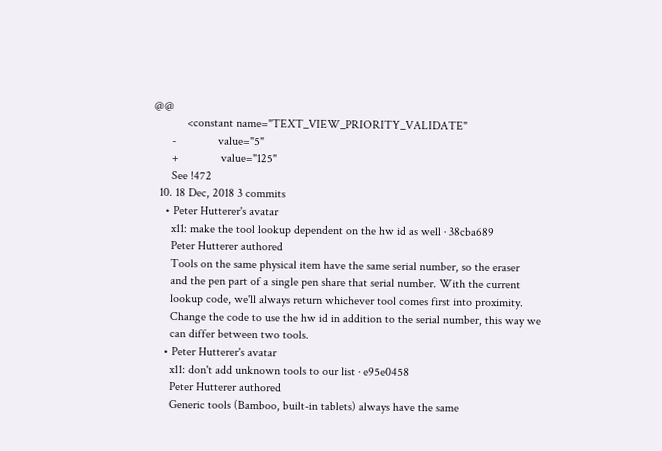@@
           <constant name="TEXT_VIEW_PRIORITY_VALIDATE"
      -              value="5"
      +              value="125"
      See !472
  10. 18 Dec, 2018 3 commits
    • Peter Hutterer's avatar
      x11: make the tool lookup dependent on the hw id as well · 38cba689
      Peter Hutterer authored
      Tools on the same physical item have the same serial number, so the eraser
      and the pen part of a single pen share that serial number. With the current
      lookup code, we'll always return whichever tool comes first into proximity.
      Change the code to use the hw id in addition to the serial number, this way we
      can differ between two tools.
    • Peter Hutterer's avatar
      x11: don't add unknown tools to our list · e95e0458
      Peter Hutterer authored
      Generic tools (Bamboo, built-in tablets) always have the same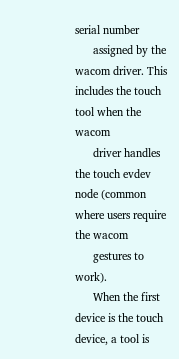serial number
      assigned by the wacom driver. This includes the touch tool when the wacom
      driver handles the touch evdev node (common where users require the wacom
      gestures to work).
      When the first device is the touch device, a tool is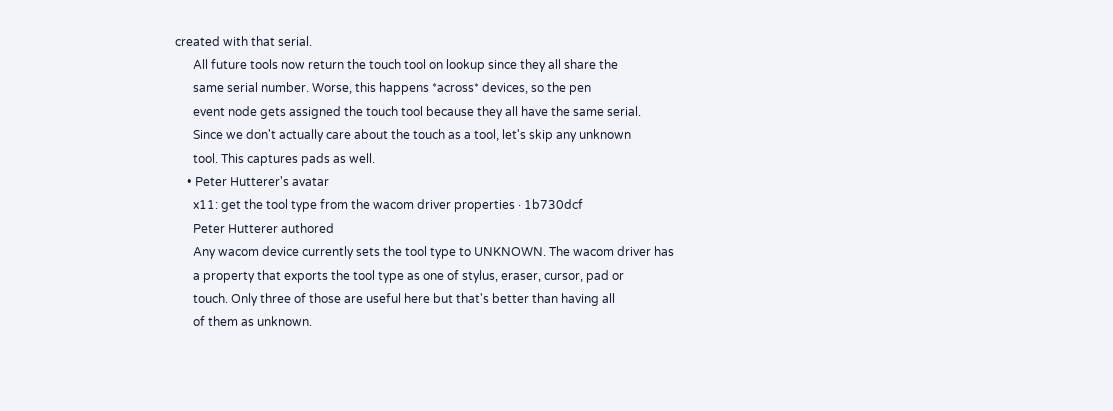created with that serial.
      All future tools now return the touch tool on lookup since they all share the
      same serial number. Worse, this happens *across* devices, so the pen
      event node gets assigned the touch tool because they all have the same serial.
      Since we don't actually care about the touch as a tool, let's skip any unknown
      tool. This captures pads as well.
    • Peter Hutterer's avatar
      x11: get the tool type from the wacom driver properties · 1b730dcf
      Peter Hutterer authored
      Any wacom device currently sets the tool type to UNKNOWN. The wacom driver has
      a property that exports the tool type as one of stylus, eraser, cursor, pad or
      touch. Only three of those are useful here but that's better than having all
      of them as unknown.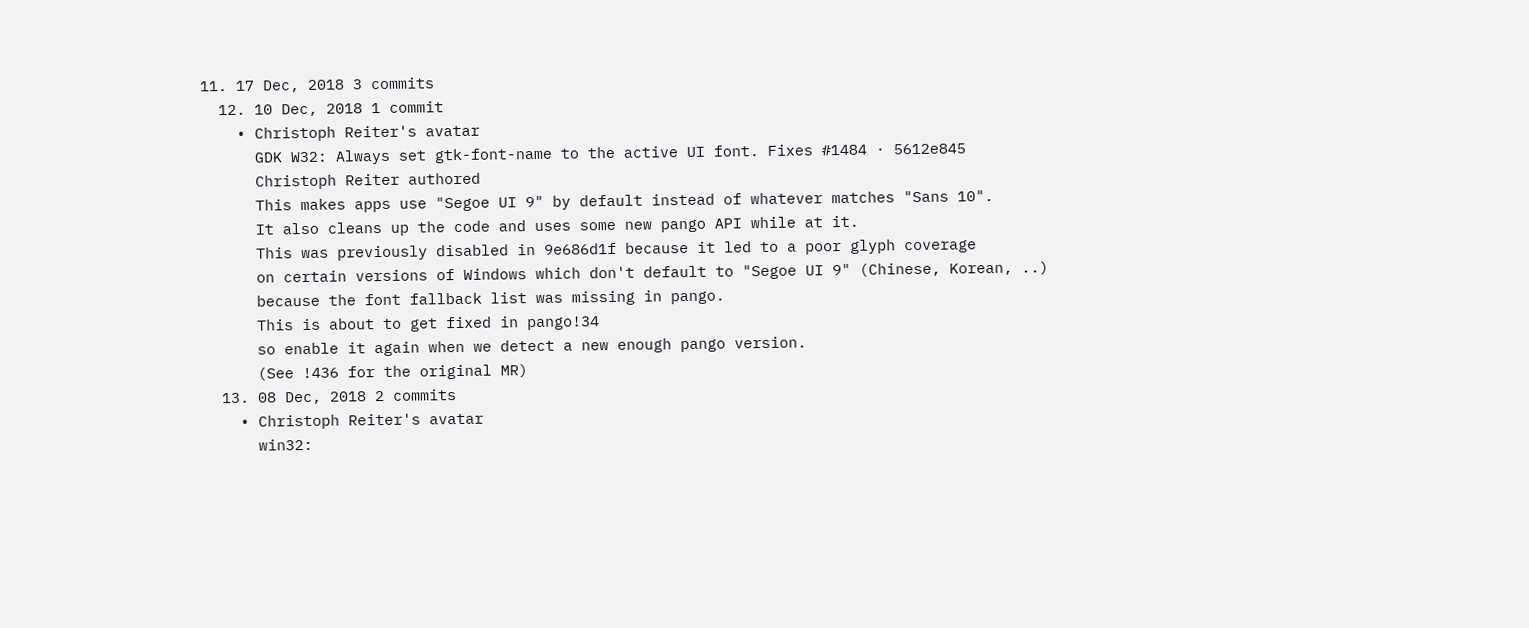11. 17 Dec, 2018 3 commits
  12. 10 Dec, 2018 1 commit
    • Christoph Reiter's avatar
      GDK W32: Always set gtk-font-name to the active UI font. Fixes #1484 · 5612e845
      Christoph Reiter authored
      This makes apps use "Segoe UI 9" by default instead of whatever matches "Sans 10".
      It also cleans up the code and uses some new pango API while at it.
      This was previously disabled in 9e686d1f because it led to a poor glyph coverage
      on certain versions of Windows which don't default to "Segoe UI 9" (Chinese, Korean, ..)
      because the font fallback list was missing in pango.
      This is about to get fixed in pango!34
      so enable it again when we detect a new enough pango version.
      (See !436 for the original MR)
  13. 08 Dec, 2018 2 commits
    • Christoph Reiter's avatar
      win32: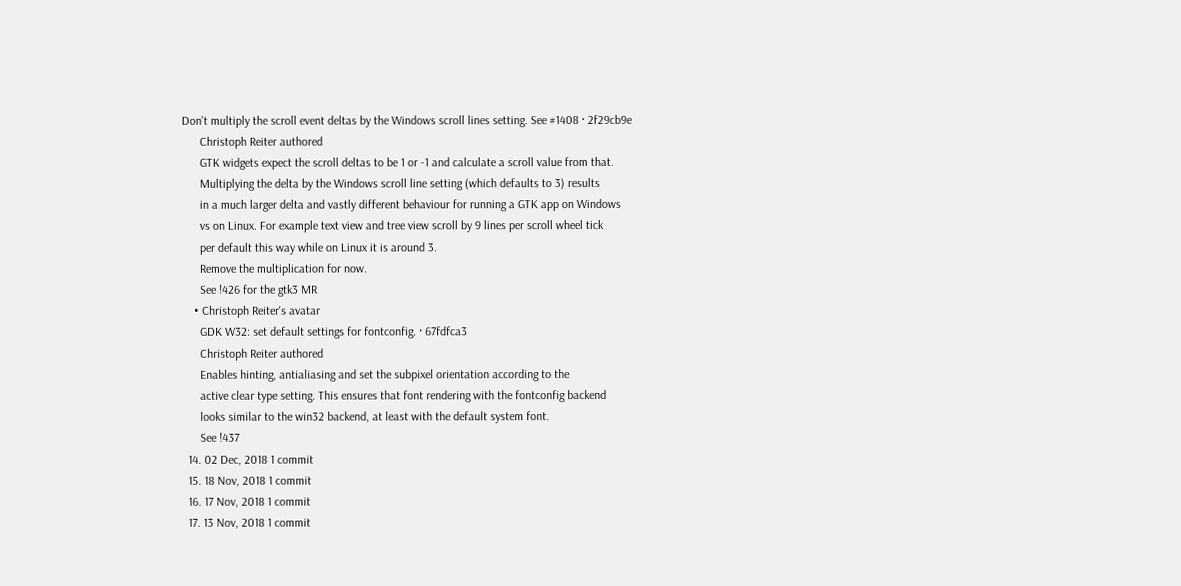Don't multiply the scroll event deltas by the Windows scroll lines setting. See #1408 · 2f29cb9e
      Christoph Reiter authored
      GTK widgets expect the scroll deltas to be 1 or -1 and calculate a scroll value from that.
      Multiplying the delta by the Windows scroll line setting (which defaults to 3) results
      in a much larger delta and vastly different behaviour for running a GTK app on Windows
      vs on Linux. For example text view and tree view scroll by 9 lines per scroll wheel tick
      per default this way while on Linux it is around 3.
      Remove the multiplication for now.
      See !426 for the gtk3 MR
    • Christoph Reiter's avatar
      GDK W32: set default settings for fontconfig. · 67fdfca3
      Christoph Reiter authored
      Enables hinting, antialiasing and set the subpixel orientation according to the
      active clear type setting. This ensures that font rendering with the fontconfig backend
      looks similar to the win32 backend, at least with the default system font.
      See !437
  14. 02 Dec, 2018 1 commit
  15. 18 Nov, 2018 1 commit
  16. 17 Nov, 2018 1 commit
  17. 13 Nov, 2018 1 commit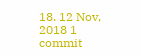18. 12 Nov, 2018 1 commit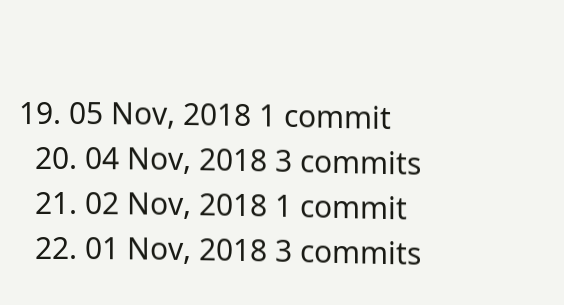19. 05 Nov, 2018 1 commit
  20. 04 Nov, 2018 3 commits
  21. 02 Nov, 2018 1 commit
  22. 01 Nov, 2018 3 commits